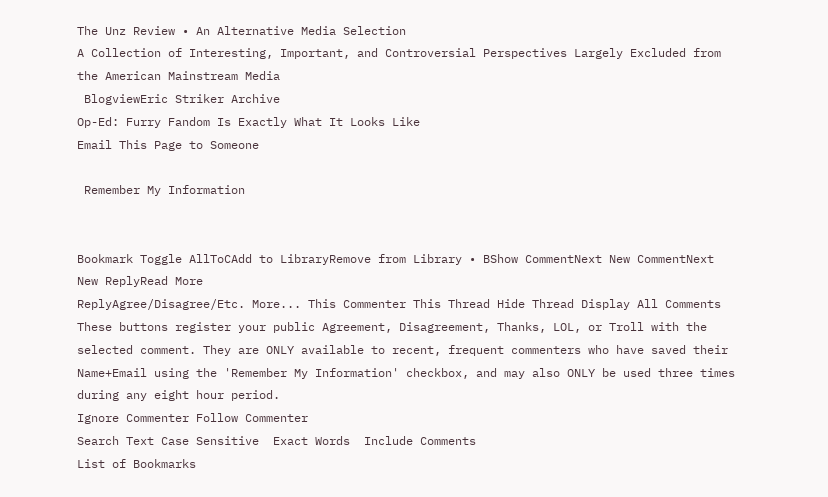The Unz Review • An Alternative Media Selection
A Collection of Interesting, Important, and Controversial Perspectives Largely Excluded from the American Mainstream Media
 BlogviewEric Striker Archive
Op-Ed: Furry Fandom Is Exactly What It Looks Like
Email This Page to Someone

 Remember My Information


Bookmark Toggle AllToCAdd to LibraryRemove from Library • BShow CommentNext New CommentNext New ReplyRead More
ReplyAgree/Disagree/Etc. More... This Commenter This Thread Hide Thread Display All Comments
These buttons register your public Agreement, Disagreement, Thanks, LOL, or Troll with the selected comment. They are ONLY available to recent, frequent commenters who have saved their Name+Email using the 'Remember My Information' checkbox, and may also ONLY be used three times during any eight hour period.
Ignore Commenter Follow Commenter
Search Text Case Sensitive  Exact Words  Include Comments
List of Bookmarks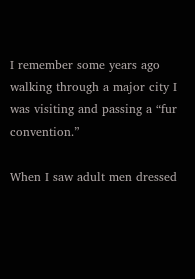I remember some years ago walking through a major city I was visiting and passing a “fur convention.”

When I saw adult men dressed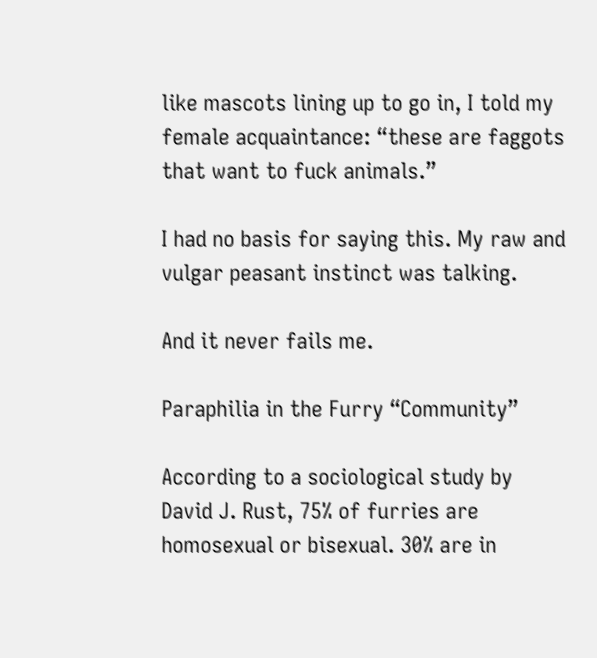like mascots lining up to go in, I told my female acquaintance: “these are faggots that want to fuck animals.”

I had no basis for saying this. My raw and vulgar peasant instinct was talking.

And it never fails me.

Paraphilia in the Furry “Community”

According to a sociological study by David J. Rust, 75% of furries are homosexual or bisexual. 30% are in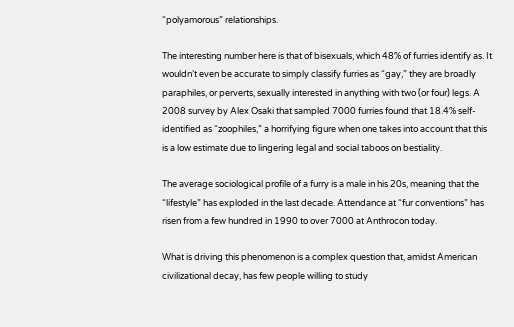“polyamorous” relationships.

The interesting number here is that of bisexuals, which 48% of furries identify as. It wouldn’t even be accurate to simply classify furries as “gay,” they are broadly paraphiles, or perverts, sexually interested in anything with two (or four) legs. A 2008 survey by Alex Osaki that sampled 7000 furries found that 18.4% self-identified as “zoophiles,” a horrifying figure when one takes into account that this is a low estimate due to lingering legal and social taboos on bestiality.

The average sociological profile of a furry is a male in his 20s, meaning that the “lifestyle” has exploded in the last decade. Attendance at “fur conventions” has risen from a few hundred in 1990 to over 7000 at Anthrocon today.

What is driving this phenomenon is a complex question that, amidst American civilizational decay, has few people willing to study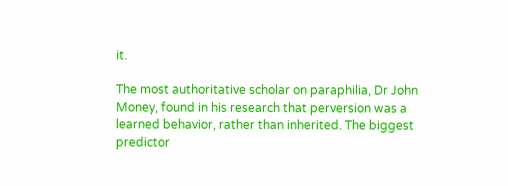it.

The most authoritative scholar on paraphilia, Dr John Money, found in his research that perversion was a learned behavior, rather than inherited. The biggest predictor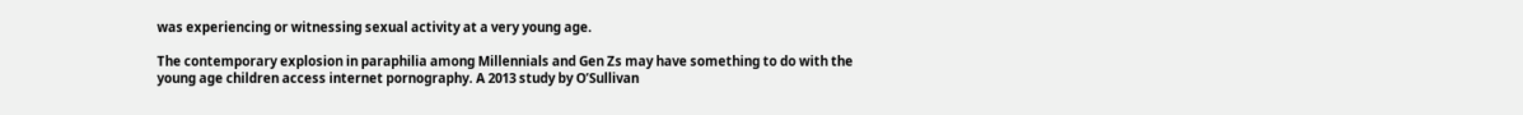was experiencing or witnessing sexual activity at a very young age.

The contemporary explosion in paraphilia among Millennials and Gen Zs may have something to do with the young age children access internet pornography. A 2013 study by O’Sullivan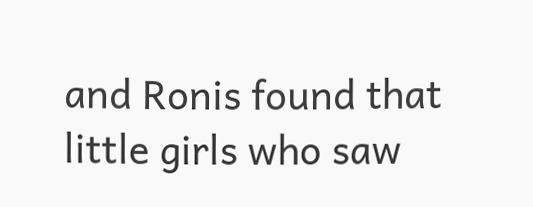and Ronis found that little girls who saw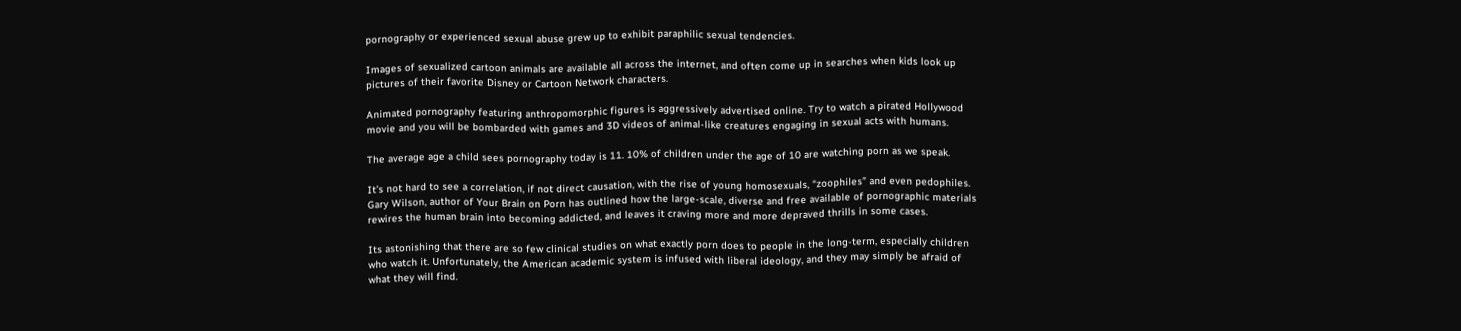pornography or experienced sexual abuse grew up to exhibit paraphilic sexual tendencies.

Images of sexualized cartoon animals are available all across the internet, and often come up in searches when kids look up pictures of their favorite Disney or Cartoon Network characters.

Animated pornography featuring anthropomorphic figures is aggressively advertised online. Try to watch a pirated Hollywood movie and you will be bombarded with games and 3D videos of animal-like creatures engaging in sexual acts with humans.

The average age a child sees pornography today is 11. 10% of children under the age of 10 are watching porn as we speak.

It’s not hard to see a correlation, if not direct causation, with the rise of young homosexuals, “zoophiles” and even pedophiles. Gary Wilson, author of Your Brain on Porn has outlined how the large-scale, diverse and free available of pornographic materials rewires the human brain into becoming addicted, and leaves it craving more and more depraved thrills in some cases.

Its astonishing that there are so few clinical studies on what exactly porn does to people in the long-term, especially children who watch it. Unfortunately, the American academic system is infused with liberal ideology, and they may simply be afraid of what they will find.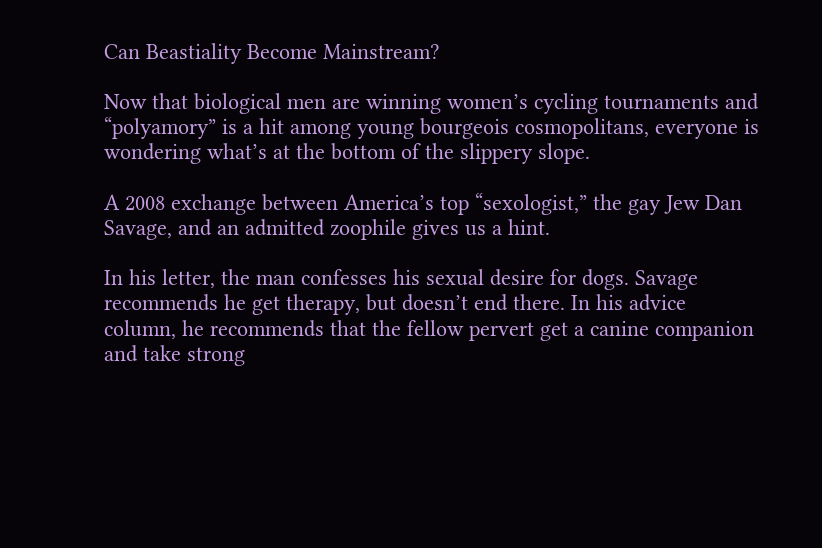Can Beastiality Become Mainstream?

Now that biological men are winning women’s cycling tournaments and “polyamory” is a hit among young bourgeois cosmopolitans, everyone is wondering what’s at the bottom of the slippery slope.

A 2008 exchange between America’s top “sexologist,” the gay Jew Dan Savage, and an admitted zoophile gives us a hint.

In his letter, the man confesses his sexual desire for dogs. Savage recommends he get therapy, but doesn’t end there. In his advice column, he recommends that the fellow pervert get a canine companion and take strong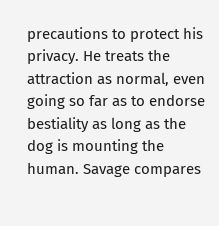precautions to protect his privacy. He treats the attraction as normal, even going so far as to endorse bestiality as long as the dog is mounting the human. Savage compares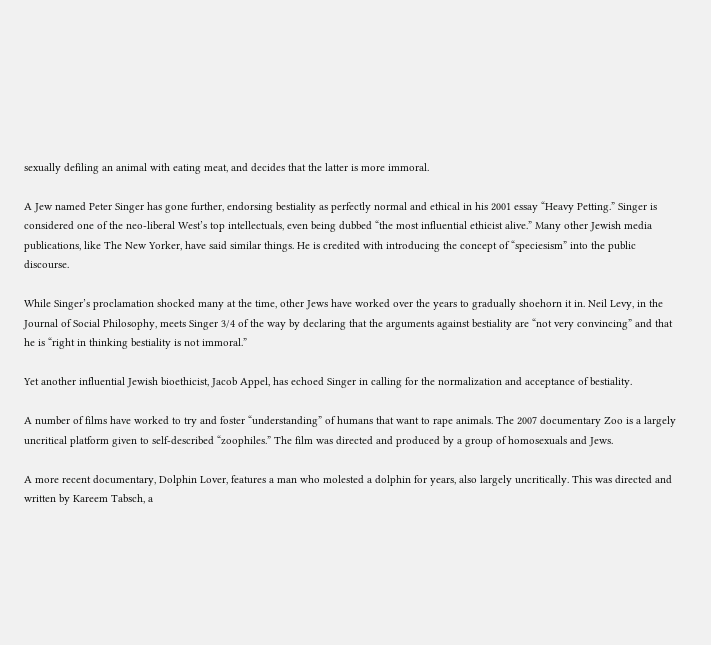sexually defiling an animal with eating meat, and decides that the latter is more immoral.

A Jew named Peter Singer has gone further, endorsing bestiality as perfectly normal and ethical in his 2001 essay “Heavy Petting.” Singer is considered one of the neo-liberal West’s top intellectuals, even being dubbed “the most influential ethicist alive.” Many other Jewish media publications, like The New Yorker, have said similar things. He is credited with introducing the concept of “speciesism” into the public discourse.

While Singer’s proclamation shocked many at the time, other Jews have worked over the years to gradually shoehorn it in. Neil Levy, in the Journal of Social Philosophy, meets Singer 3/4 of the way by declaring that the arguments against bestiality are “not very convincing” and that he is “right in thinking bestiality is not immoral.”

Yet another influential Jewish bioethicist, Jacob Appel, has echoed Singer in calling for the normalization and acceptance of bestiality.

A number of films have worked to try and foster “understanding” of humans that want to rape animals. The 2007 documentary Zoo is a largely uncritical platform given to self-described “zoophiles.” The film was directed and produced by a group of homosexuals and Jews.

A more recent documentary, Dolphin Lover, features a man who molested a dolphin for years, also largely uncritically. This was directed and written by Kareem Tabsch, a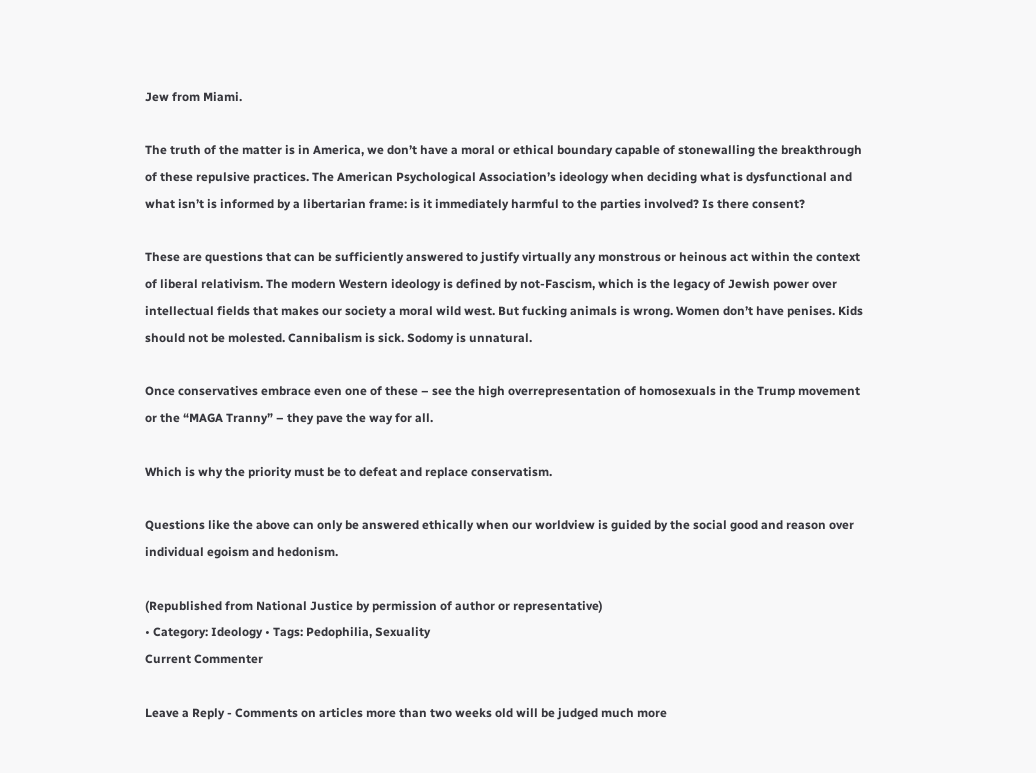Jew from Miami.

The truth of the matter is in America, we don’t have a moral or ethical boundary capable of stonewalling the breakthrough of these repulsive practices. The American Psychological Association’s ideology when deciding what is dysfunctional and what isn’t is informed by a libertarian frame: is it immediately harmful to the parties involved? Is there consent?

These are questions that can be sufficiently answered to justify virtually any monstrous or heinous act within the context of liberal relativism. The modern Western ideology is defined by not-Fascism, which is the legacy of Jewish power over intellectual fields that makes our society a moral wild west. But fucking animals is wrong. Women don’t have penises. Kids should not be molested. Cannibalism is sick. Sodomy is unnatural.

Once conservatives embrace even one of these – see the high overrepresentation of homosexuals in the Trump movement or the “MAGA Tranny” – they pave the way for all.

Which is why the priority must be to defeat and replace conservatism.

Questions like the above can only be answered ethically when our worldview is guided by the social good and reason over individual egoism and hedonism.

(Republished from National Justice by permission of author or representative)
• Category: Ideology • Tags: Pedophilia, Sexuality
Current Commenter

Leave a Reply - Comments on articles more than two weeks old will be judged much more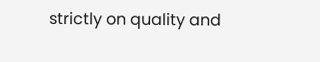strictly on quality and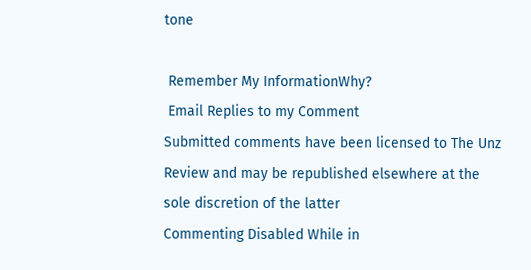tone

 Remember My InformationWhy?
 Email Replies to my Comment
Submitted comments have been licensed to The Unz Review and may be republished elsewhere at the sole discretion of the latter
Commenting Disabled While in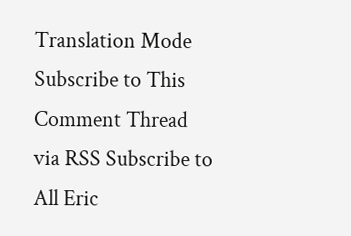Translation Mode
Subscribe to This Comment Thread via RSS Subscribe to All Eric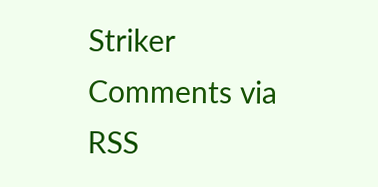Striker Comments via RSS